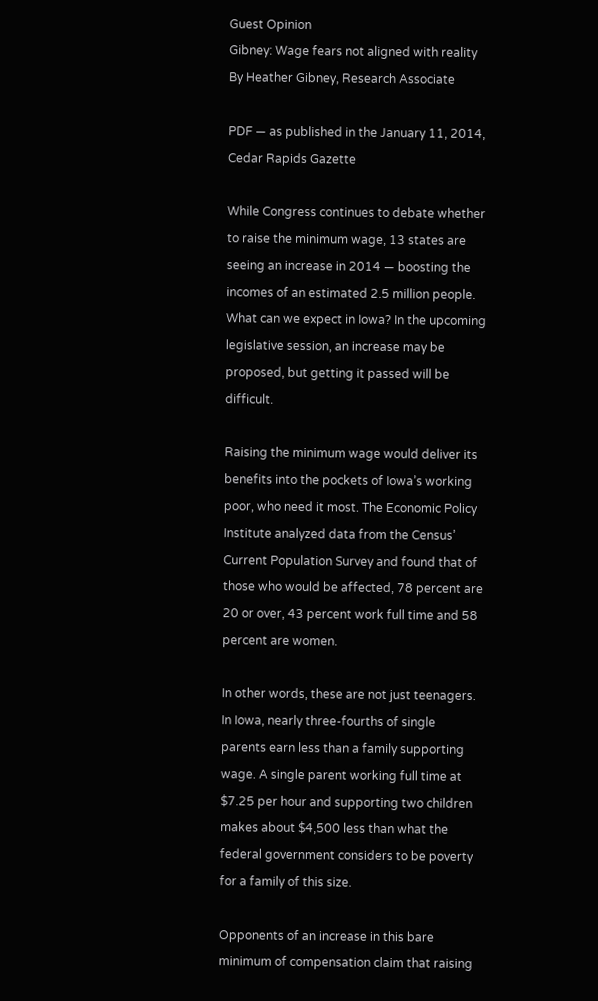Guest Opinion
Gibney: Wage fears not aligned with reality
By Heather Gibney, Research Associate

PDF — as published in the January 11, 2014, Cedar Rapids Gazette

While Congress continues to debate whether to raise the minimum wage, 13 states are seeing an increase in 2014 — boosting the incomes of an estimated 2.5 million people. What can we expect in Iowa? In the upcoming legislative session, an increase may be proposed, but getting it passed will be difficult.

Raising the minimum wage would deliver its benefits into the pockets of Iowa’s working poor, who need it most. The Economic Policy Institute analyzed data from the Census’ Current Population Survey and found that of those who would be affected, 78 percent are 20 or over, 43 percent work full time and 58 percent are women.

In other words, these are not just teenagers. In Iowa, nearly three-fourths of single parents earn less than a family supporting wage. A single parent working full time at $7.25 per hour and supporting two children makes about $4,500 less than what the federal government considers to be poverty for a family of this size.

Opponents of an increase in this bare minimum of compensation claim that raising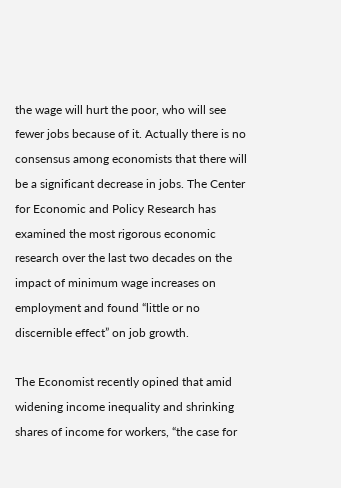the wage will hurt the poor, who will see fewer jobs because of it. Actually there is no consensus among economists that there will be a significant decrease in jobs. The Center for Economic and Policy Research has examined the most rigorous economic research over the last two decades on the impact of minimum wage increases on employment and found “little or no discernible effect” on job growth.

The Economist recently opined that amid widening income inequality and shrinking shares of income for workers, “the case for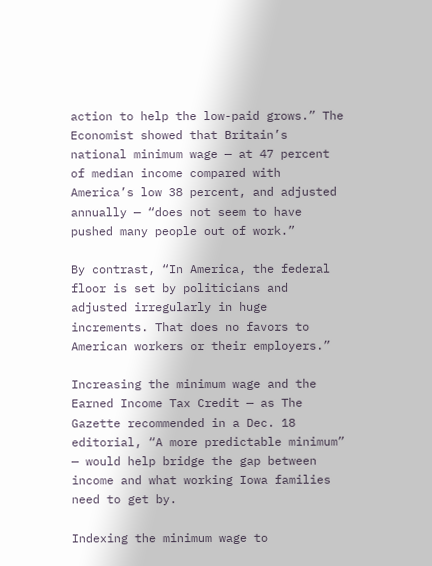action to help the low-paid grows.” The Economist showed that Britain’s national minimum wage — at 47 percent of median income compared with America’s low 38 percent, and adjusted annually — “does not seem to have pushed many people out of work.”

By contrast, “In America, the federal floor is set by politicians and adjusted irregularly in huge increments. That does no favors to American workers or their employers.”

Increasing the minimum wage and the Earned Income Tax Credit — as The Gazette recommended in a Dec. 18 editorial, “A more predictable minimum” — would help bridge the gap between income and what working Iowa families need to get by.

Indexing the minimum wage to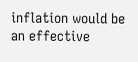inflation would be an effective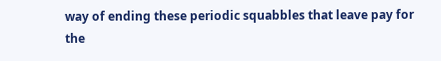way of ending these periodic squabbles that leave pay for the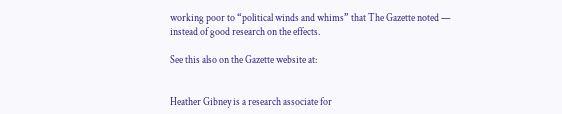working poor to “political winds and whims” that The Gazette noted — instead of good research on the effects.

See this also on the Gazette website at:


Heather Gibney is a research associate for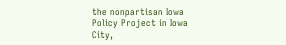the nonpartisan Iowa Policy Project in Iowa City,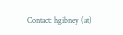Contact: hgibney (at)